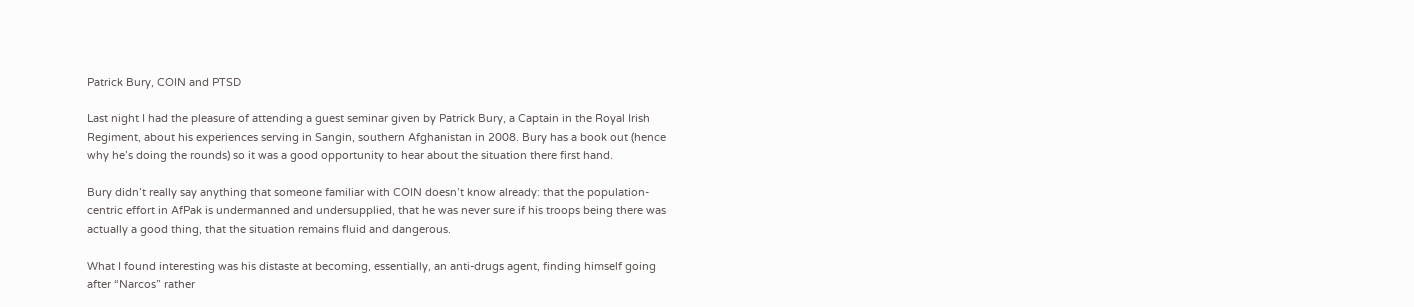Patrick Bury, COIN and PTSD

Last night I had the pleasure of attending a guest seminar given by Patrick Bury, a Captain in the Royal Irish Regiment, about his experiences serving in Sangin, southern Afghanistan in 2008. Bury has a book out (hence why he’s doing the rounds) so it was a good opportunity to hear about the situation there first hand.

Bury didn’t really say anything that someone familiar with COIN doesn’t know already: that the population-centric effort in AfPak is undermanned and undersupplied, that he was never sure if his troops being there was actually a good thing, that the situation remains fluid and dangerous.

What I found interesting was his distaste at becoming, essentially, an anti-drugs agent, finding himself going after “Narcos” rather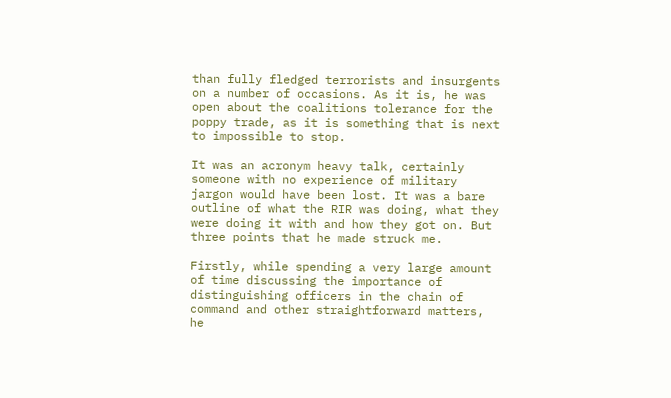than fully fledged terrorists and insurgents on a number of occasions. As it is, he was open about the coalitions tolerance for the poppy trade, as it is something that is next to impossible to stop.

It was an acronym heavy talk, certainly someone with no experience of military jargon would have been lost. It was a bare outline of what the RIR was doing, what they were doing it with and how they got on. But three points that he made struck me.

Firstly, while spending a very large amount of time discussing the importance of distinguishing officers in the chain of command and other straightforward matters, he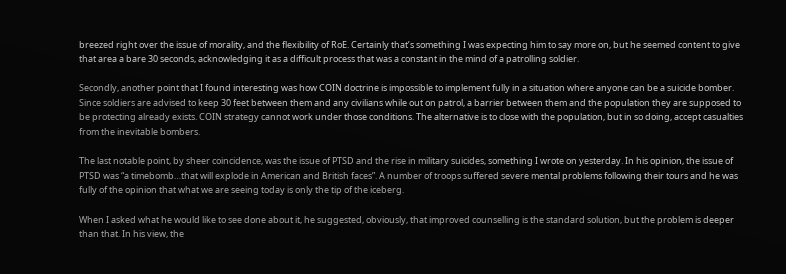breezed right over the issue of morality, and the flexibility of RoE. Certainly that’s something I was expecting him to say more on, but he seemed content to give that area a bare 30 seconds, acknowledging it as a difficult process that was a constant in the mind of a patrolling soldier.

Secondly, another point that I found interesting was how COIN doctrine is impossible to implement fully in a situation where anyone can be a suicide bomber. Since soldiers are advised to keep 30 feet between them and any civilians while out on patrol, a barrier between them and the population they are supposed to be protecting already exists. COIN strategy cannot work under those conditions. The alternative is to close with the population, but in so doing, accept casualties from the inevitable bombers.

The last notable point, by sheer coincidence, was the issue of PTSD and the rise in military suicides, something I wrote on yesterday. In his opinion, the issue of PTSD was “a timebomb…that will explode in American and British faces”. A number of troops suffered severe mental problems following their tours and he was fully of the opinion that what we are seeing today is only the tip of the iceberg.

When I asked what he would like to see done about it, he suggested, obviously, that improved counselling is the standard solution, but the problem is deeper than that. In his view, the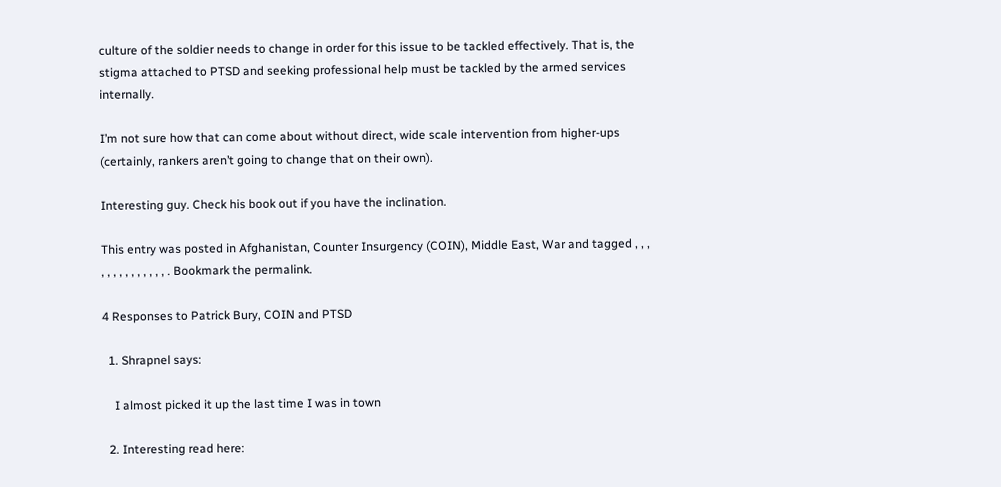culture of the soldier needs to change in order for this issue to be tackled effectively. That is, the stigma attached to PTSD and seeking professional help must be tackled by the armed services internally.

I’m not sure how that can come about without direct, wide scale intervention from higher-ups (certainly, rankers aren’t going to change that on their own).

Interesting guy. Check his book out if you have the inclination.

This entry was posted in Afghanistan, Counter Insurgency (COIN), Middle East, War and tagged , , , , , , , , , , , , , , . Bookmark the permalink.

4 Responses to Patrick Bury, COIN and PTSD

  1. Shrapnel says:

    I almost picked it up the last time I was in town

  2. Interesting read here: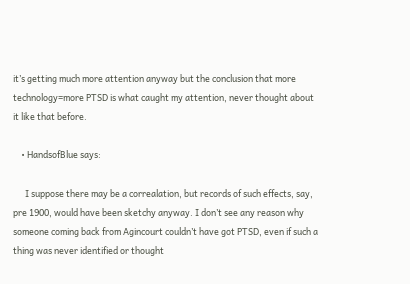it’s getting much more attention anyway but the conclusion that more technology=more PTSD is what caught my attention, never thought about it like that before.

    • HandsofBlue says:

      I suppose there may be a correalation, but records of such effects, say, pre 1900, would have been sketchy anyway. I don’t see any reason why someone coming back from Agincourt couldn’t have got PTSD, even if such a thing was never identified or thought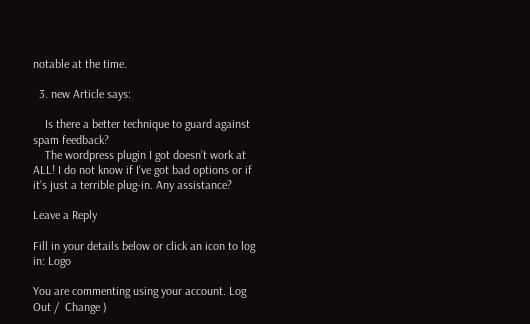notable at the time.

  3. new Article says:

    Is there a better technique to guard against spam feedback?
    The wordpress plugin I got doesn’t work at ALL! I do not know if I’ve got bad options or if it’s just a terrible plug-in. Any assistance?

Leave a Reply

Fill in your details below or click an icon to log in: Logo

You are commenting using your account. Log Out /  Change )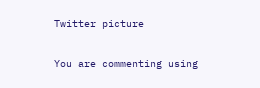Twitter picture

You are commenting using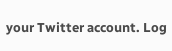your Twitter account. Log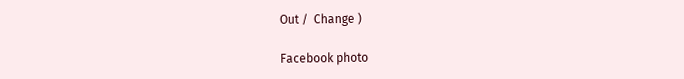Out /  Change )

Facebook photo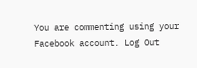You are commenting using your Facebook account. Log Out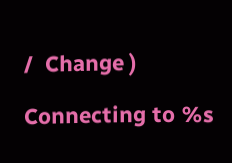/  Change )

Connecting to %s